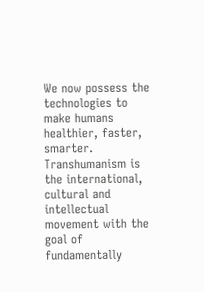We now possess the technologies to make humans healthier, faster, smarter. Transhumanism is the international, cultural and intellectual movement with the goal of fundamentally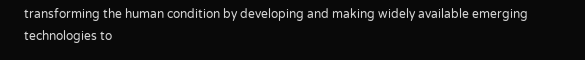transforming the human condition by developing and making widely available emerging technologies to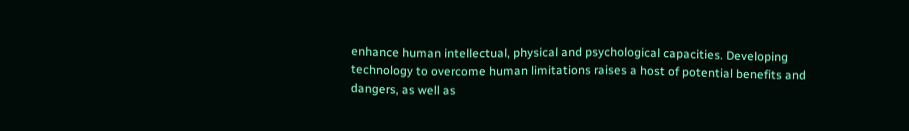enhance human intellectual, physical and psychological capacities. Developing technology to overcome human limitations raises a host of potential benefits and dangers, as well as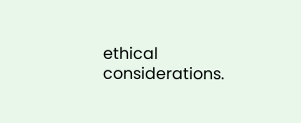ethical considerations.